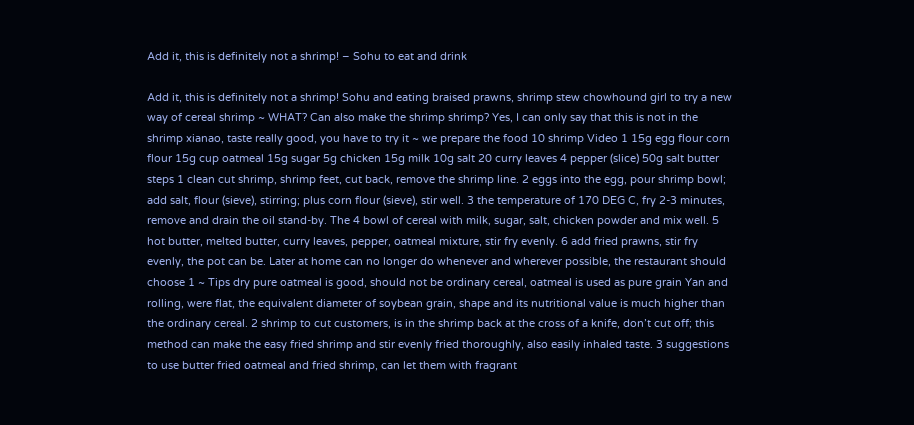Add it, this is definitely not a shrimp! – Sohu to eat and drink

Add it, this is definitely not a shrimp! Sohu and eating braised prawns, shrimp stew chowhound girl to try a new way of cereal shrimp ~ WHAT? Can also make the shrimp shrimp? Yes, I can only say that this is not in the shrimp xianao, taste really good, you have to try it ~ we prepare the food 10 shrimp Video 1 15g egg flour corn flour 15g cup oatmeal 15g sugar 5g chicken 15g milk 10g salt 20 curry leaves 4 pepper (slice) 50g salt butter steps 1 clean cut shrimp, shrimp feet, cut back, remove the shrimp line. 2 eggs into the egg, pour shrimp bowl; add salt, flour (sieve), stirring; plus corn flour (sieve), stir well. 3 the temperature of 170 DEG C, fry 2-3 minutes, remove and drain the oil stand-by. The 4 bowl of cereal with milk, sugar, salt, chicken powder and mix well. 5 hot butter, melted butter, curry leaves, pepper, oatmeal mixture, stir fry evenly. 6 add fried prawns, stir fry evenly, the pot can be. Later at home can no longer do whenever and wherever possible, the restaurant should choose 1 ~ Tips dry pure oatmeal is good, should not be ordinary cereal, oatmeal is used as pure grain Yan and rolling, were flat, the equivalent diameter of soybean grain, shape and its nutritional value is much higher than the ordinary cereal. 2 shrimp to cut customers, is in the shrimp back at the cross of a knife, don’t cut off; this method can make the easy fried shrimp and stir evenly fried thoroughly, also easily inhaled taste. 3 suggestions to use butter fried oatmeal and fried shrimp, can let them with fragrant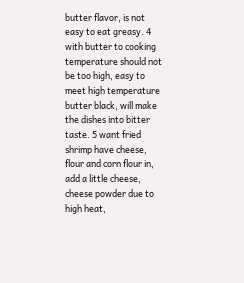butter flavor, is not easy to eat greasy. 4 with butter to cooking temperature should not be too high, easy to meet high temperature butter black, will make the dishes into bitter taste. 5 want fried shrimp have cheese, flour and corn flour in, add a little cheese, cheese powder due to high heat,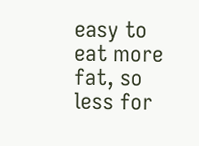easy to eat more fat, so less for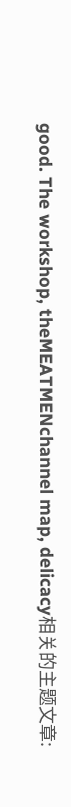good. The workshop, theMEATMENchannel map, delicacy相关的主题文章: